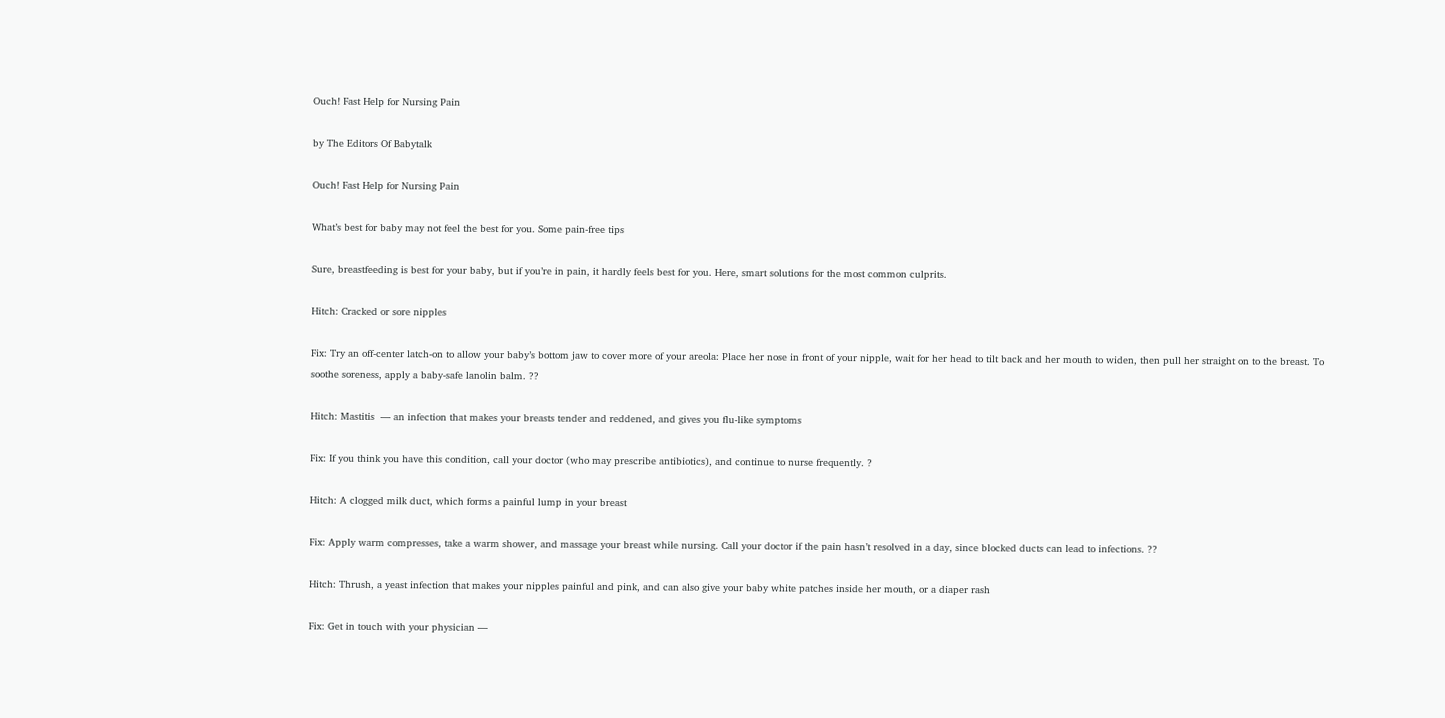Ouch! Fast Help for Nursing Pain

by The Editors Of Babytalk

Ouch! Fast Help for Nursing Pain

What’s best for baby may not feel the best for you. Some pain-free tips

Sure, breastfeeding is best for your baby, but if you’re in pain, it hardly feels best for you. Here, smart solutions for the most common culprits.

Hitch: Cracked or sore nipples

Fix: Try an off-center latch-on to allow your baby’s bottom jaw to cover more of your areola: Place her nose in front of your nipple, wait for her head to tilt back and her mouth to widen, then pull her straight on to the breast. To soothe soreness, apply a baby-safe lanolin balm. ??

Hitch: Mastitis  — an infection that makes your breasts tender and reddened, and gives you flu-like symptoms

Fix: If you think you have this condition, call your doctor (who may prescribe antibiotics), and continue to nurse frequently. ?

Hitch: A clogged milk duct, which forms a painful lump in your breast

Fix: Apply warm compresses, take a warm shower, and massage your breast while nursing. Call your doctor if the pain hasn’t resolved in a day, since blocked ducts can lead to infections. ??

Hitch: Thrush, a yeast infection that makes your nipples painful and pink, and can also give your baby white patches inside her mouth, or a diaper rash

Fix: Get in touch with your physician —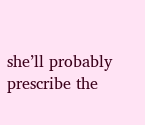she’ll probably prescribe the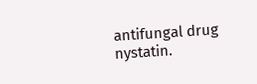antifungal drug nystatin.